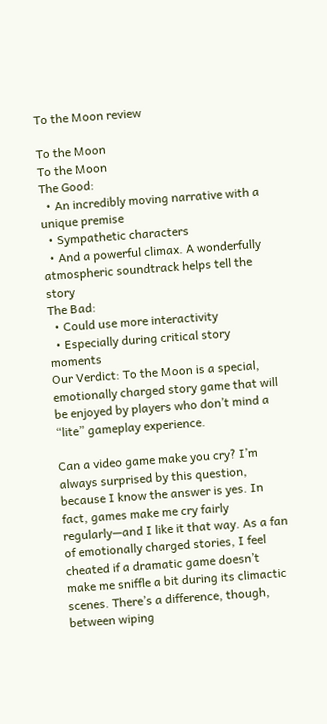To the Moon review

To the Moon
To the Moon
The Good:
  • An incredibly moving narrative with a unique premise
  • Sympathetic characters
  • And a powerful climax. A wonderfully atmospheric soundtrack helps tell the story
The Bad:
  • Could use more interactivity
  • Especially during critical story moments
Our Verdict: To the Moon is a special, emotionally charged story game that will be enjoyed by players who don’t mind a “lite” gameplay experience.

Can a video game make you cry? I’m always surprised by this question, because I know the answer is yes. In fact, games make me cry fairly regularly—and I like it that way. As a fan of emotionally charged stories, I feel cheated if a dramatic game doesn’t make me sniffle a bit during its climactic scenes. There’s a difference, though, between wiping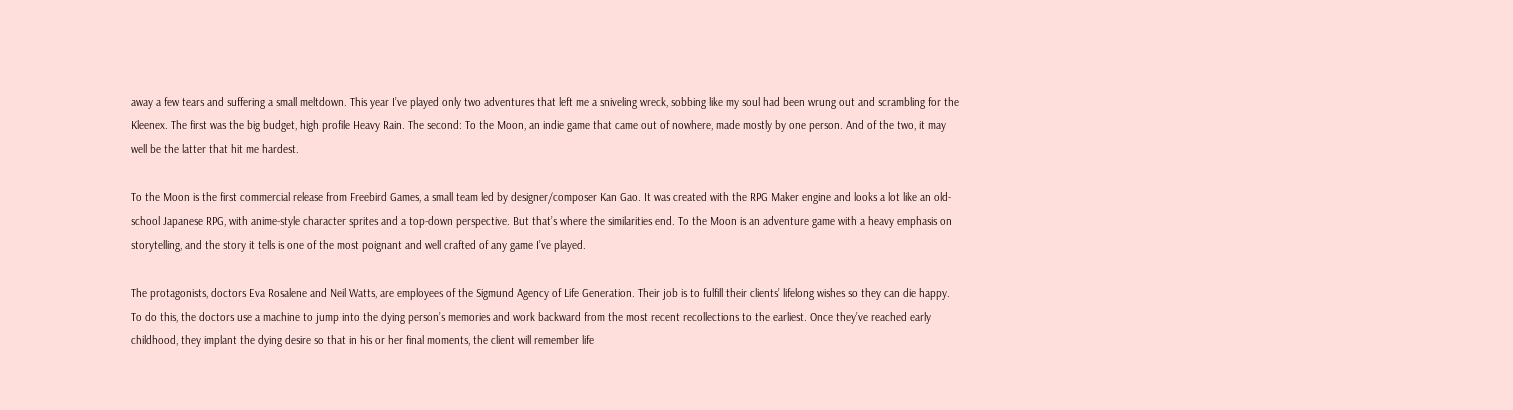away a few tears and suffering a small meltdown. This year I’ve played only two adventures that left me a sniveling wreck, sobbing like my soul had been wrung out and scrambling for the Kleenex. The first was the big budget, high profile Heavy Rain. The second: To the Moon, an indie game that came out of nowhere, made mostly by one person. And of the two, it may well be the latter that hit me hardest.

To the Moon is the first commercial release from Freebird Games, a small team led by designer/composer Kan Gao. It was created with the RPG Maker engine and looks a lot like an old-school Japanese RPG, with anime-style character sprites and a top-down perspective. But that’s where the similarities end. To the Moon is an adventure game with a heavy emphasis on storytelling, and the story it tells is one of the most poignant and well crafted of any game I’ve played.

The protagonists, doctors Eva Rosalene and Neil Watts, are employees of the Sigmund Agency of Life Generation. Their job is to fulfill their clients’ lifelong wishes so they can die happy. To do this, the doctors use a machine to jump into the dying person’s memories and work backward from the most recent recollections to the earliest. Once they’ve reached early childhood, they implant the dying desire so that in his or her final moments, the client will remember life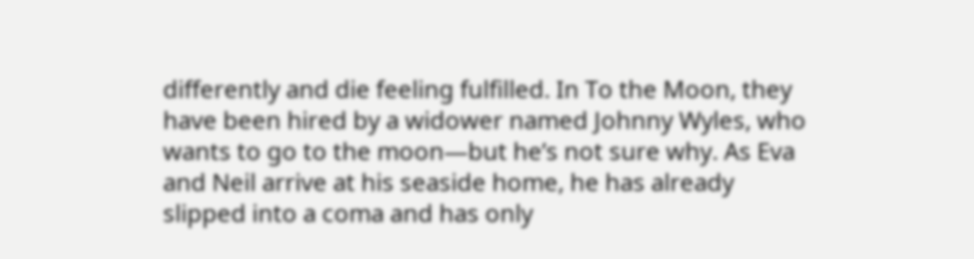differently and die feeling fulfilled. In To the Moon, they have been hired by a widower named Johnny Wyles, who wants to go to the moon—but he’s not sure why. As Eva and Neil arrive at his seaside home, he has already slipped into a coma and has only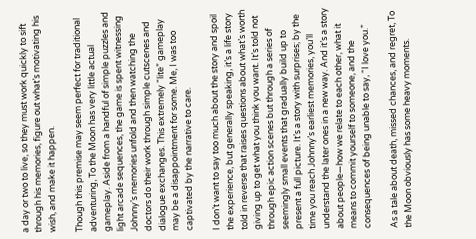a day or two to live, so they must work quickly to sift through his memories, figure out what’s motivating his wish, and make it happen.

Though this premise may seem perfect for traditional adventuring, To the Moon has very little actual gameplay. Aside from a handful of simple puzzles and light arcade sequences, the game is spent witnessing Johnny’s memories unfold and then watching the doctors do their work through simple cutscenes and dialogue exchanges. This extremely “lite” gameplay may be a disappointment for some. Me, I was too captivated by the narrative to care.

I don’t want to say too much about the story and spoil the experience, but generally speaking, it’s a life story told in reverse that raises questions about what’s worth giving up to get what you think you want. It’s told not through epic action scenes but through a series of seemingly small events that gradually build up to present a full picture. It’s a story with surprises; by the time you reach Johnny’s earliest memories, you’ll understand the later ones in a new way. And it’s a story about people—how we relate to each other, what it means to commit yourself to someone, and the consequences of being unable to say, “I love you.”

As a tale about death, missed chances, and regret, To the Moon obviously has some heavy moments.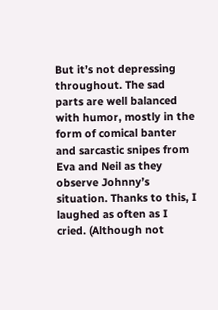But it’s not depressing throughout. The sad parts are well balanced with humor, mostly in the form of comical banter and sarcastic snipes from Eva and Neil as they observe Johnny’s situation. Thanks to this, I laughed as often as I cried. (Although not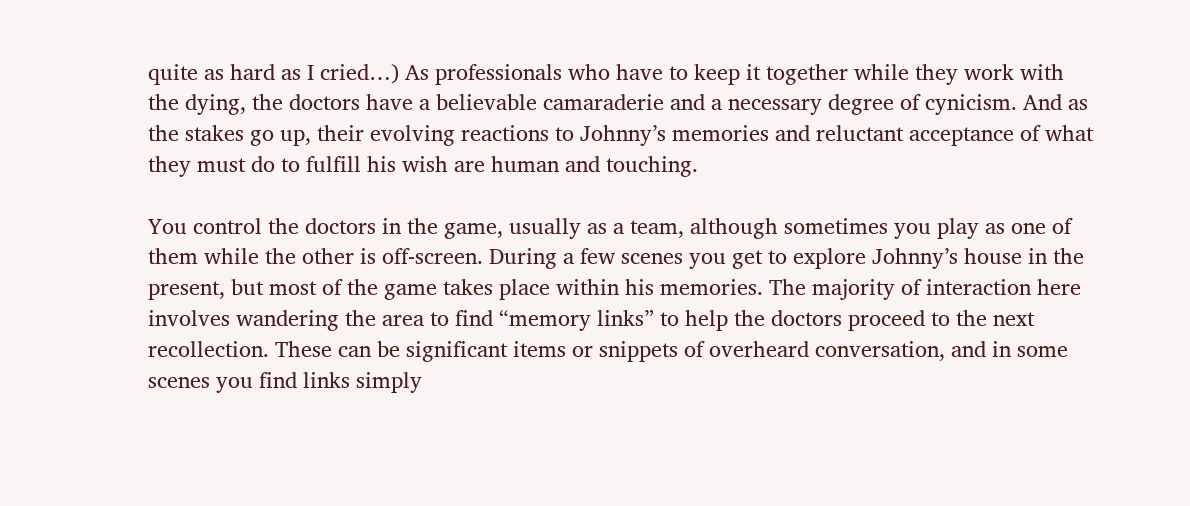quite as hard as I cried…) As professionals who have to keep it together while they work with the dying, the doctors have a believable camaraderie and a necessary degree of cynicism. And as the stakes go up, their evolving reactions to Johnny’s memories and reluctant acceptance of what they must do to fulfill his wish are human and touching.

You control the doctors in the game, usually as a team, although sometimes you play as one of them while the other is off-screen. During a few scenes you get to explore Johnny’s house in the present, but most of the game takes place within his memories. The majority of interaction here involves wandering the area to find “memory links” to help the doctors proceed to the next recollection. These can be significant items or snippets of overheard conversation, and in some scenes you find links simply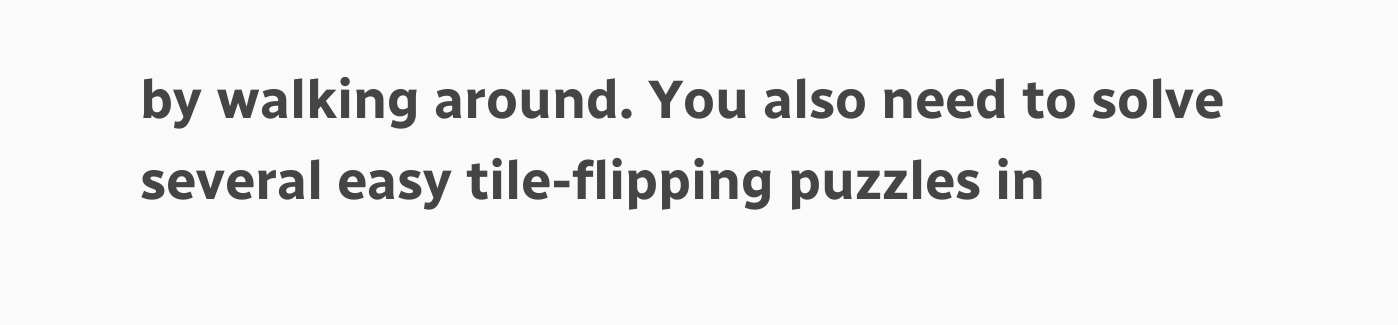by walking around. You also need to solve several easy tile-flipping puzzles in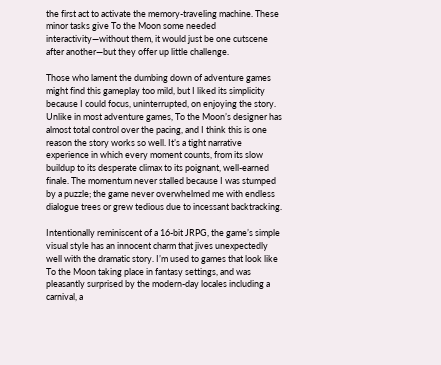the first act to activate the memory-traveling machine. These minor tasks give To the Moon some needed interactivity—without them, it would just be one cutscene after another—but they offer up little challenge.

Those who lament the dumbing down of adventure games might find this gameplay too mild, but I liked its simplicity because I could focus, uninterrupted, on enjoying the story. Unlike in most adventure games, To the Moon’s designer has almost total control over the pacing, and I think this is one reason the story works so well. It’s a tight narrative experience in which every moment counts, from its slow buildup to its desperate climax to its poignant, well-earned finale. The momentum never stalled because I was stumped by a puzzle; the game never overwhelmed me with endless dialogue trees or grew tedious due to incessant backtracking.

Intentionally reminiscent of a 16-bit JRPG, the game’s simple visual style has an innocent charm that jives unexpectedly well with the dramatic story. I’m used to games that look like To the Moon taking place in fantasy settings, and was pleasantly surprised by the modern-day locales including a carnival, a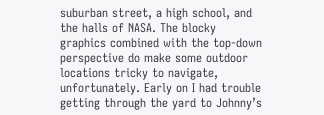suburban street, a high school, and the halls of NASA. The blocky graphics combined with the top-down perspective do make some outdoor locations tricky to navigate, unfortunately. Early on I had trouble getting through the yard to Johnny’s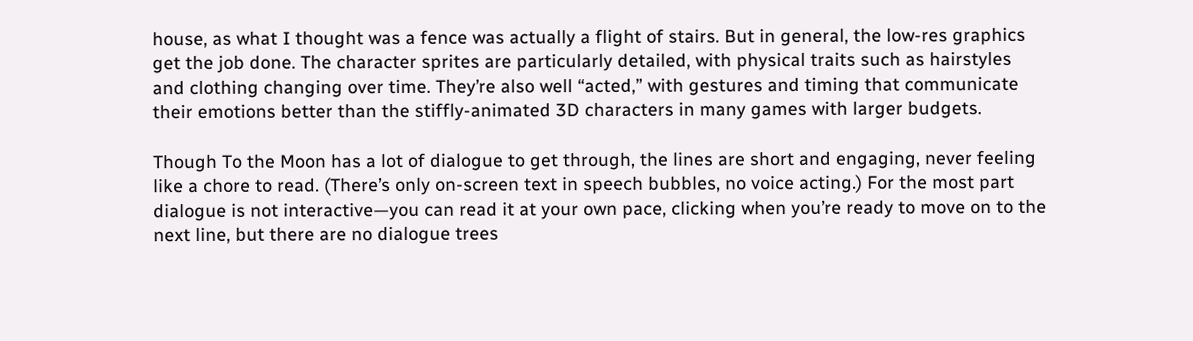house, as what I thought was a fence was actually a flight of stairs. But in general, the low-res graphics get the job done. The character sprites are particularly detailed, with physical traits such as hairstyles and clothing changing over time. They’re also well “acted,” with gestures and timing that communicate their emotions better than the stiffly-animated 3D characters in many games with larger budgets.

Though To the Moon has a lot of dialogue to get through, the lines are short and engaging, never feeling like a chore to read. (There’s only on-screen text in speech bubbles, no voice acting.) For the most part dialogue is not interactive—you can read it at your own pace, clicking when you’re ready to move on to the next line, but there are no dialogue trees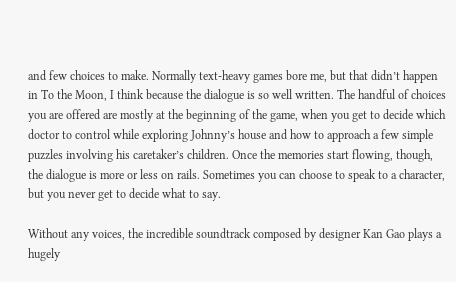and few choices to make. Normally text-heavy games bore me, but that didn’t happen in To the Moon, I think because the dialogue is so well written. The handful of choices you are offered are mostly at the beginning of the game, when you get to decide which doctor to control while exploring Johnny’s house and how to approach a few simple puzzles involving his caretaker’s children. Once the memories start flowing, though, the dialogue is more or less on rails. Sometimes you can choose to speak to a character, but you never get to decide what to say.

Without any voices, the incredible soundtrack composed by designer Kan Gao plays a hugely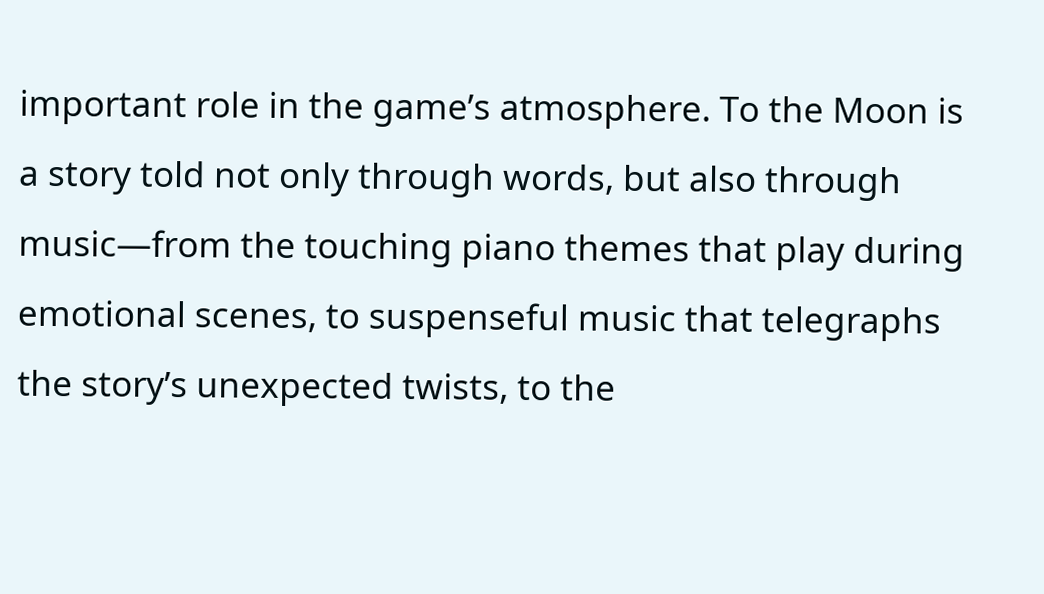important role in the game’s atmosphere. To the Moon is a story told not only through words, but also through music—from the touching piano themes that play during emotional scenes, to suspenseful music that telegraphs the story’s unexpected twists, to the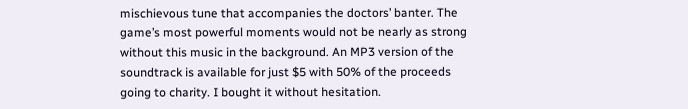mischievous tune that accompanies the doctors’ banter. The game’s most powerful moments would not be nearly as strong without this music in the background. An MP3 version of the soundtrack is available for just $5 with 50% of the proceeds going to charity. I bought it without hesitation.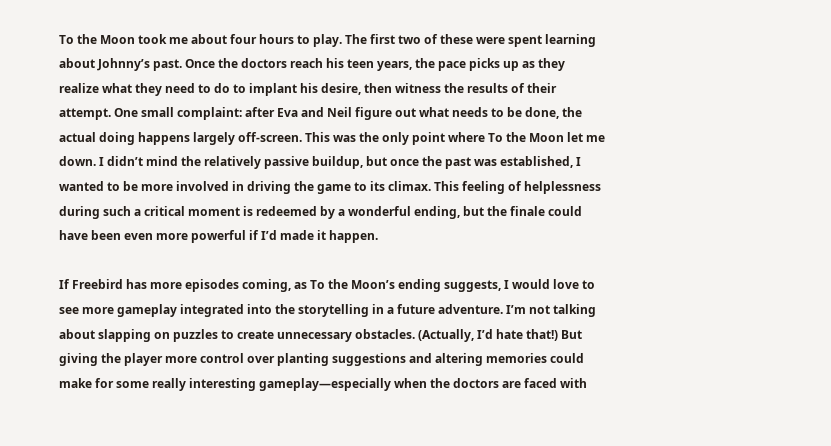To the Moon took me about four hours to play. The first two of these were spent learning about Johnny’s past. Once the doctors reach his teen years, the pace picks up as they realize what they need to do to implant his desire, then witness the results of their attempt. One small complaint: after Eva and Neil figure out what needs to be done, the actual doing happens largely off-screen. This was the only point where To the Moon let me down. I didn’t mind the relatively passive buildup, but once the past was established, I wanted to be more involved in driving the game to its climax. This feeling of helplessness during such a critical moment is redeemed by a wonderful ending, but the finale could have been even more powerful if I’d made it happen.

If Freebird has more episodes coming, as To the Moon’s ending suggests, I would love to see more gameplay integrated into the storytelling in a future adventure. I’m not talking about slapping on puzzles to create unnecessary obstacles. (Actually, I’d hate that!) But giving the player more control over planting suggestions and altering memories could make for some really interesting gameplay—especially when the doctors are faced with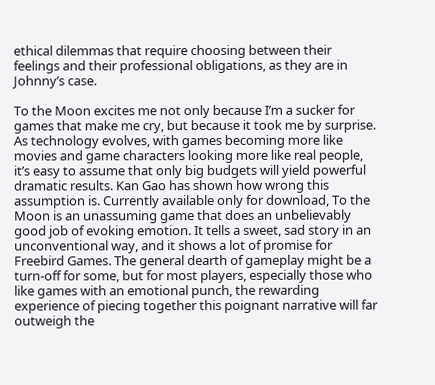ethical dilemmas that require choosing between their feelings and their professional obligations, as they are in Johnny’s case.

To the Moon excites me not only because I’m a sucker for games that make me cry, but because it took me by surprise. As technology evolves, with games becoming more like movies and game characters looking more like real people, it’s easy to assume that only big budgets will yield powerful dramatic results. Kan Gao has shown how wrong this assumption is. Currently available only for download, To the Moon is an unassuming game that does an unbelievably good job of evoking emotion. It tells a sweet, sad story in an unconventional way, and it shows a lot of promise for Freebird Games. The general dearth of gameplay might be a turn-off for some, but for most players, especially those who like games with an emotional punch, the rewarding experience of piecing together this poignant narrative will far outweigh the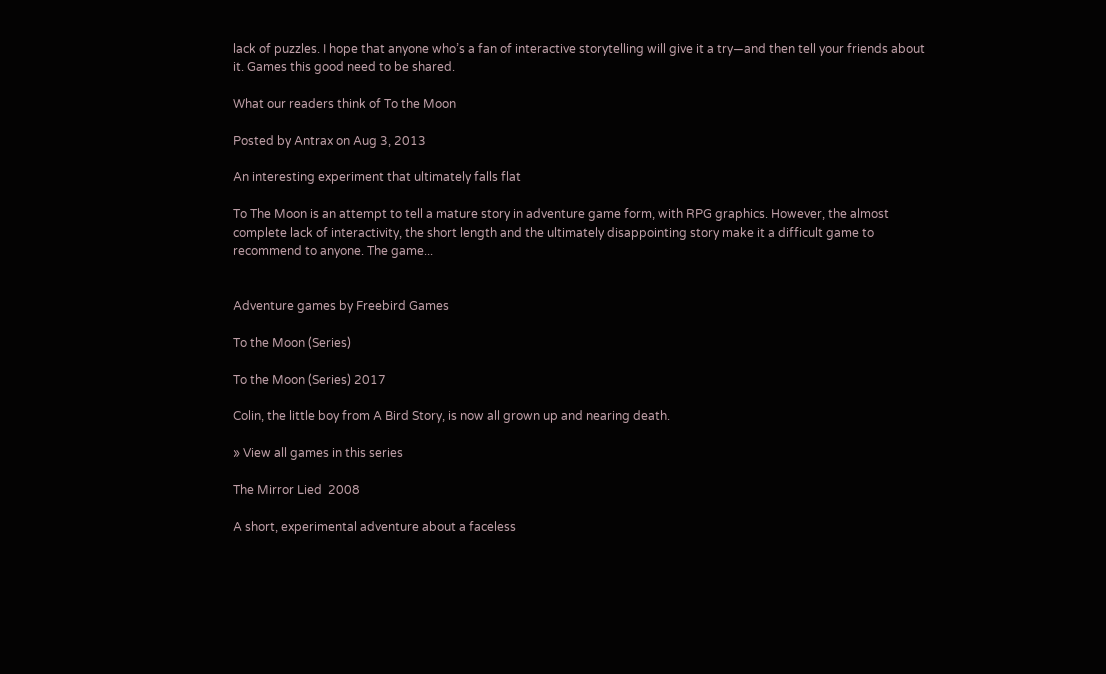lack of puzzles. I hope that anyone who’s a fan of interactive storytelling will give it a try—and then tell your friends about it. Games this good need to be shared.

What our readers think of To the Moon

Posted by Antrax on Aug 3, 2013

An interesting experiment that ultimately falls flat

To The Moon is an attempt to tell a mature story in adventure game form, with RPG graphics. However, the almost complete lack of interactivity, the short length and the ultimately disappointing story make it a difficult game to recommend to anyone. The game...


Adventure games by Freebird Games

To the Moon (Series)

To the Moon (Series) 2017

Colin, the little boy from A Bird Story, is now all grown up and nearing death.

» View all games in this series

The Mirror Lied  2008

A short, experimental adventure about a faceless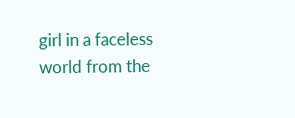girl in a faceless world from the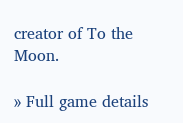creator of To the Moon.

» Full game details